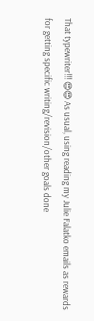That typewriter!!! 😍😍 As usual, using reading my Julie Falatko emails as rewards for getting specific writing/revision/other goals done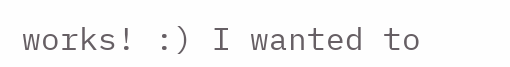works! :) I wanted to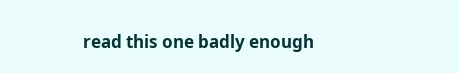read this one badly enough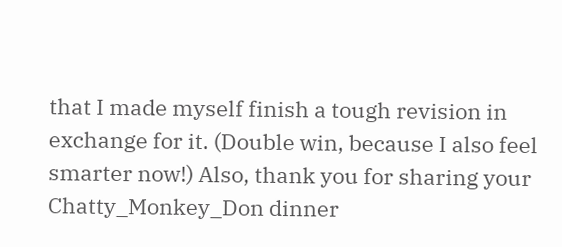that I made myself finish a tough revision in exchange for it. (Double win, because I also feel smarter now!) Also, thank you for sharing your Chatty_Monkey_Don dinner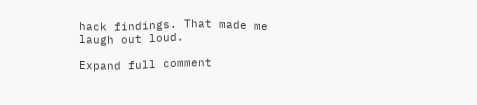hack findings. That made me laugh out loud.

Expand full comment